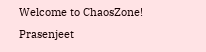Welcome to ChaosZone!
Prasenjeet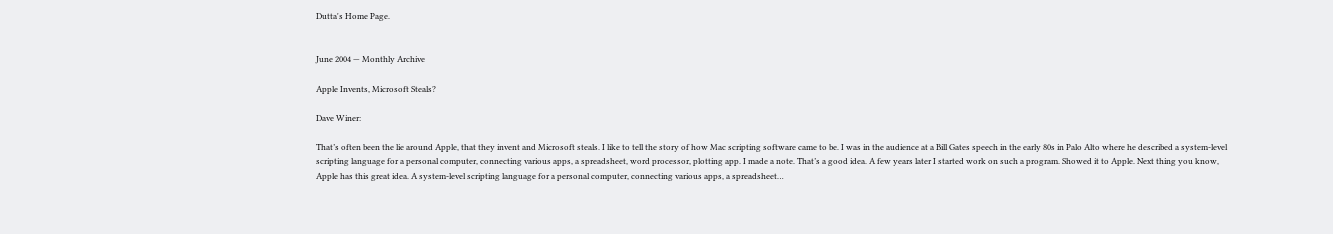Dutta's Home Page.


June 2004 — Monthly Archive

Apple Invents, Microsoft Steals?

Dave Winer:

That’s often been the lie around Apple, that they invent and Microsoft steals. I like to tell the story of how Mac scripting software came to be. I was in the audience at a Bill Gates speech in the early 80s in Palo Alto where he described a system-level scripting language for a personal computer, connecting various apps, a spreadsheet, word processor, plotting app. I made a note. That’s a good idea. A few years later I started work on such a program. Showed it to Apple. Next thing you know, Apple has this great idea. A system-level scripting language for a personal computer, connecting various apps, a spreadsheet…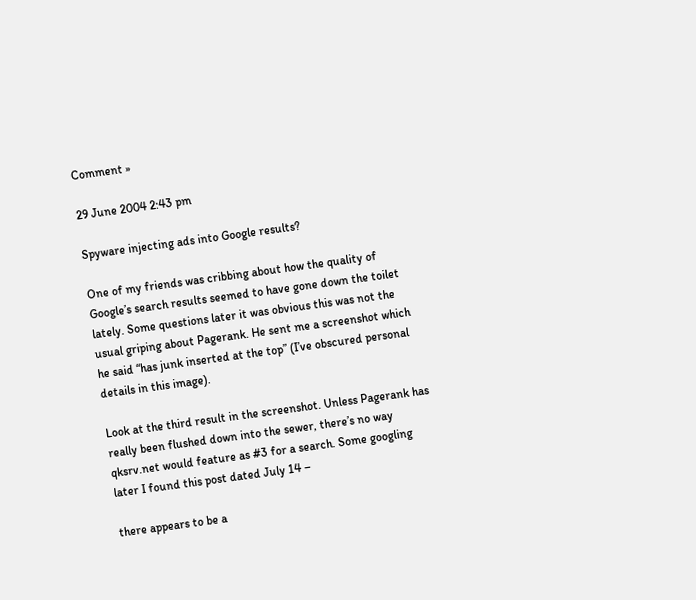Comment »

29 June 2004 2:43 pm

Spyware injecting ads into Google results?

One of my friends was cribbing about how the quality of Google’s search results seemed to have gone down the toilet lately. Some questions later it was obvious this was not the usual griping about Pagerank. He sent me a screenshot which he said “has junk inserted at the top” (I’ve obscured personal details in this image).

Look at the third result in the screenshot. Unless Pagerank has really been flushed down into the sewer, there’s no way qksrv.net would feature as #3 for a search. Some googling later I found this post dated July 14 –

there appears to be a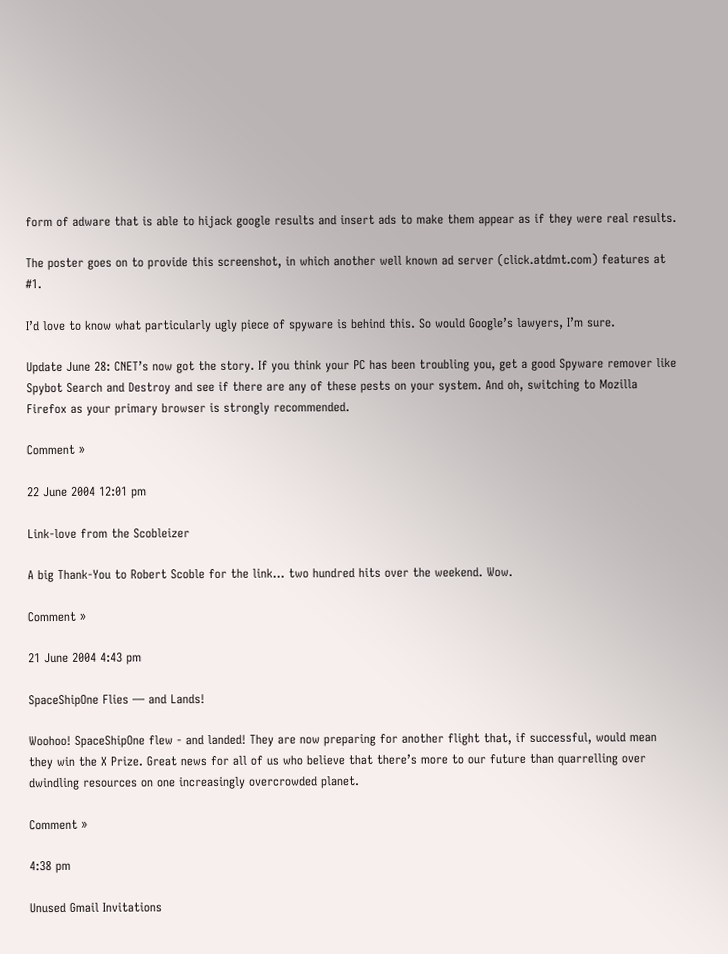form of adware that is able to hijack google results and insert ads to make them appear as if they were real results.

The poster goes on to provide this screenshot, in which another well known ad server (click.atdmt.com) features at #1.

I’d love to know what particularly ugly piece of spyware is behind this. So would Google’s lawyers, I’m sure.

Update June 28: CNET’s now got the story. If you think your PC has been troubling you, get a good Spyware remover like Spybot Search and Destroy and see if there are any of these pests on your system. And oh, switching to Mozilla Firefox as your primary browser is strongly recommended.

Comment »

22 June 2004 12:01 pm

Link-love from the Scobleizer

A big Thank-You to Robert Scoble for the link… two hundred hits over the weekend. Wow.

Comment »

21 June 2004 4:43 pm

SpaceShipOne Flies — and Lands!

Woohoo! SpaceShipOne flew - and landed! They are now preparing for another flight that, if successful, would mean they win the X Prize. Great news for all of us who believe that there’s more to our future than quarrelling over dwindling resources on one increasingly overcrowded planet.

Comment »

4:38 pm

Unused Gmail Invitations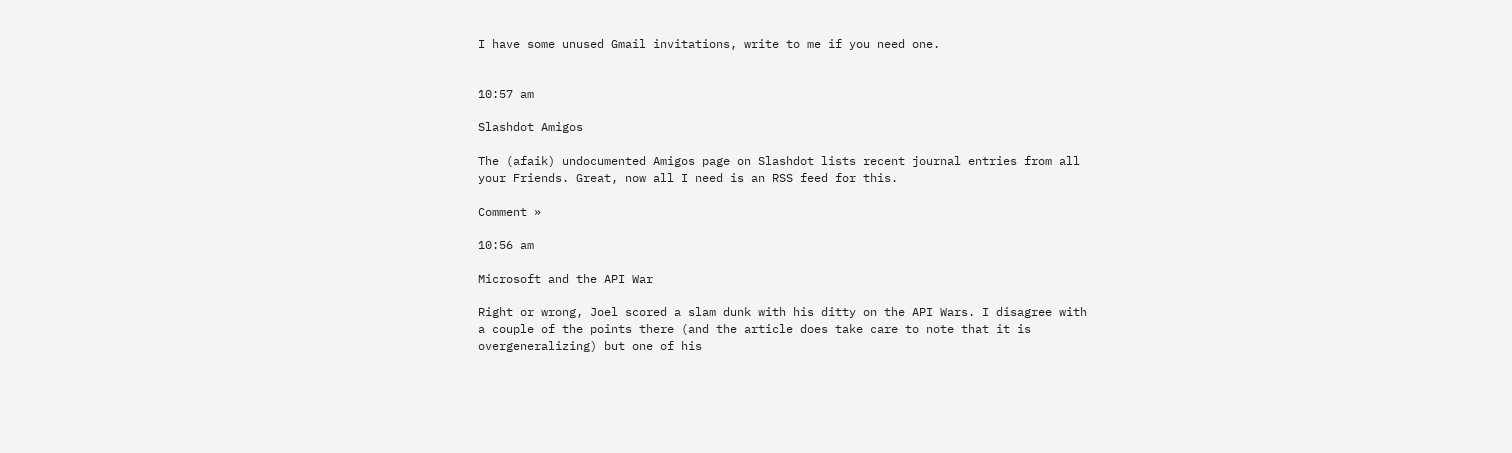I have some unused Gmail invitations, write to me if you need one.


10:57 am

Slashdot Amigos

The (afaik) undocumented Amigos page on Slashdot lists recent journal entries from all your Friends. Great, now all I need is an RSS feed for this.

Comment »

10:56 am

Microsoft and the API War

Right or wrong, Joel scored a slam dunk with his ditty on the API Wars. I disagree with a couple of the points there (and the article does take care to note that it is overgeneralizing) but one of his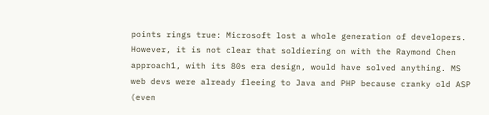points rings true: Microsoft lost a whole generation of developers. However, it is not clear that soldiering on with the Raymond Chen approach1, with its 80s era design, would have solved anything. MS web devs were already fleeing to Java and PHP because cranky old ASP (even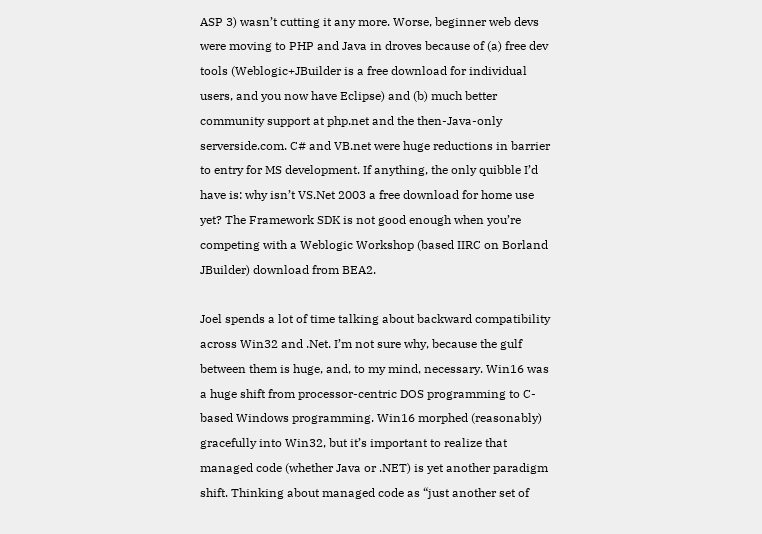ASP 3) wasn’t cutting it any more. Worse, beginner web devs were moving to PHP and Java in droves because of (a) free dev tools (Weblogic+JBuilder is a free download for individual users, and you now have Eclipse) and (b) much better community support at php.net and the then-Java-only serverside.com. C# and VB.net were huge reductions in barrier to entry for MS development. If anything, the only quibble I’d have is: why isn’t VS.Net 2003 a free download for home use yet? The Framework SDK is not good enough when you’re competing with a Weblogic Workshop (based IIRC on Borland JBuilder) download from BEA2.

Joel spends a lot of time talking about backward compatibility across Win32 and .Net. I’m not sure why, because the gulf between them is huge, and, to my mind, necessary. Win16 was a huge shift from processor-centric DOS programming to C-based Windows programming. Win16 morphed (reasonably) gracefully into Win32, but it’s important to realize that managed code (whether Java or .NET) is yet another paradigm shift. Thinking about managed code as “just another set of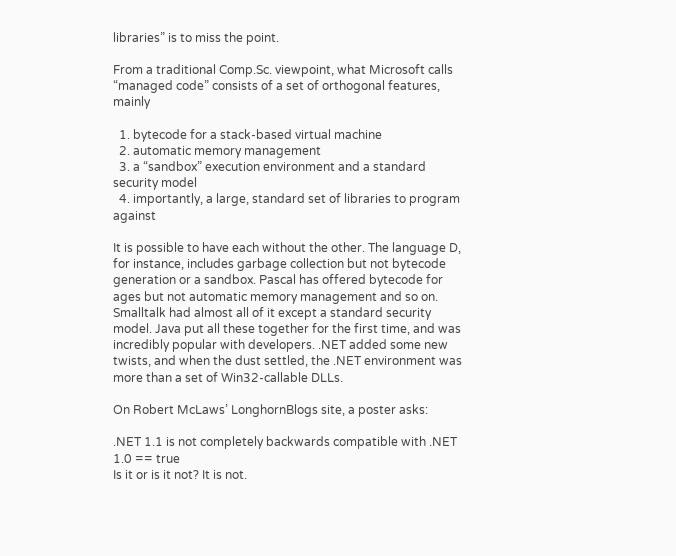libraries” is to miss the point.

From a traditional Comp.Sc. viewpoint, what Microsoft calls “managed code” consists of a set of orthogonal features, mainly

  1. bytecode for a stack-based virtual machine
  2. automatic memory management
  3. a “sandbox” execution environment and a standard security model
  4. importantly, a large, standard set of libraries to program against

It is possible to have each without the other. The language D, for instance, includes garbage collection but not bytecode generation or a sandbox. Pascal has offered bytecode for ages but not automatic memory management and so on. Smalltalk had almost all of it except a standard security model. Java put all these together for the first time, and was incredibly popular with developers. .NET added some new twists, and when the dust settled, the .NET environment was more than a set of Win32-callable DLLs.

On Robert McLaws’ LonghornBlogs site, a poster asks:

.NET 1.1 is not completely backwards compatible with .NET 1.0 == true
Is it or is it not? It is not.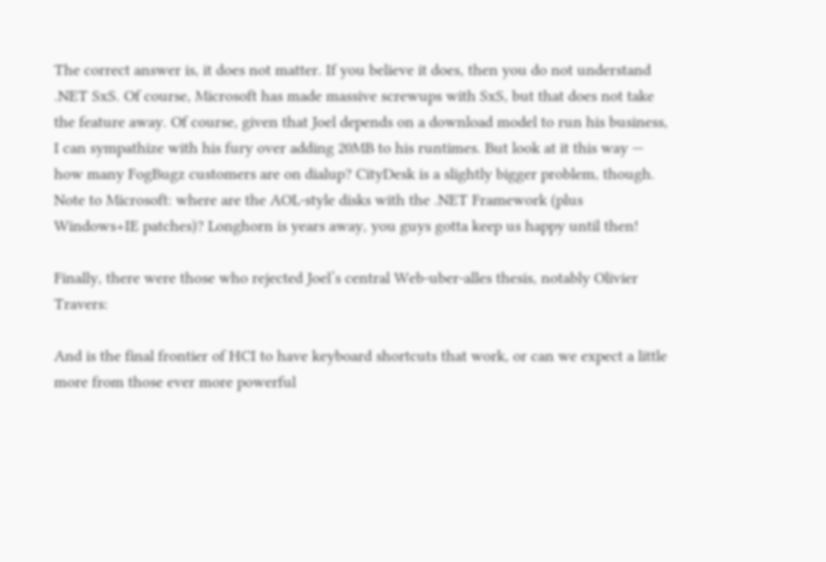The correct answer is, it does not matter. If you believe it does, then you do not understand .NET SxS. Of course, Microsoft has made massive screwups with SxS, but that does not take the feature away. Of course, given that Joel depends on a download model to run his business, I can sympathize with his fury over adding 20MB to his runtimes. But look at it this way — how many FogBugz customers are on dialup? CityDesk is a slightly bigger problem, though. Note to Microsoft: where are the AOL-style disks with the .NET Framework (plus Windows+IE patches)? Longhorn is years away, you guys gotta keep us happy until then!

Finally, there were those who rejected Joel’s central Web-uber-alles thesis, notably Olivier Travers:

And is the final frontier of HCI to have keyboard shortcuts that work, or can we expect a little more from those ever more powerful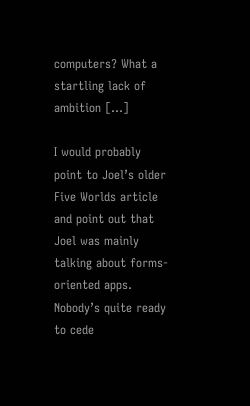computers? What a startling lack of ambition […]

I would probably point to Joel’s older Five Worlds article and point out that Joel was mainly talking about forms-oriented apps. Nobody’s quite ready to cede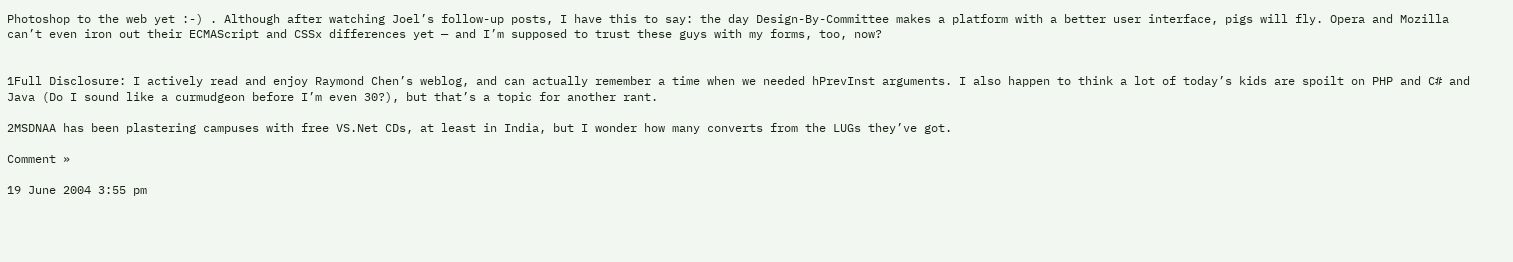Photoshop to the web yet :-) . Although after watching Joel’s follow-up posts, I have this to say: the day Design-By-Committee makes a platform with a better user interface, pigs will fly. Opera and Mozilla can’t even iron out their ECMAScript and CSSx differences yet — and I’m supposed to trust these guys with my forms, too, now?


1Full Disclosure: I actively read and enjoy Raymond Chen’s weblog, and can actually remember a time when we needed hPrevInst arguments. I also happen to think a lot of today’s kids are spoilt on PHP and C# and Java (Do I sound like a curmudgeon before I’m even 30?), but that’s a topic for another rant.

2MSDNAA has been plastering campuses with free VS.Net CDs, at least in India, but I wonder how many converts from the LUGs they’ve got.

Comment »

19 June 2004 3:55 pm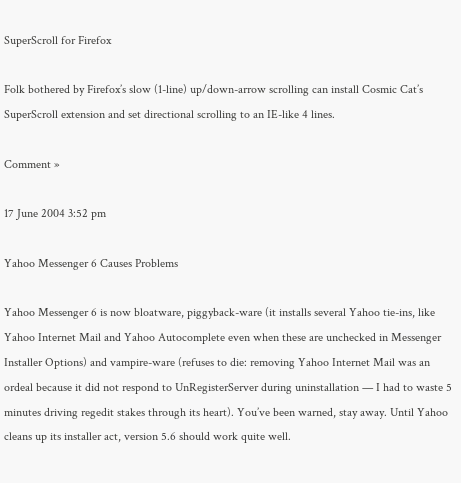SuperScroll for Firefox

Folk bothered by Firefox’s slow (1-line) up/down-arrow scrolling can install Cosmic Cat’s SuperScroll extension and set directional scrolling to an IE-like 4 lines.

Comment »

17 June 2004 3:52 pm

Yahoo Messenger 6 Causes Problems

Yahoo Messenger 6 is now bloatware, piggyback-ware (it installs several Yahoo tie-ins, like Yahoo Internet Mail and Yahoo Autocomplete even when these are unchecked in Messenger Installer Options) and vampire-ware (refuses to die: removing Yahoo Internet Mail was an ordeal because it did not respond to UnRegisterServer during uninstallation — I had to waste 5 minutes driving regedit stakes through its heart). You’ve been warned, stay away. Until Yahoo cleans up its installer act, version 5.6 should work quite well.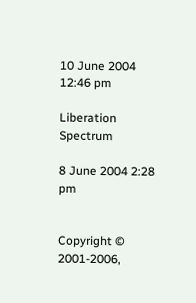10 June 2004 12:46 pm

Liberation Spectrum

8 June 2004 2:28 pm


Copyright © 2001-2006,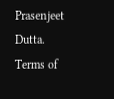Prasenjeet Dutta. Terms of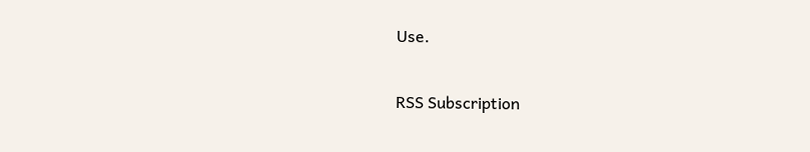Use.

RSS Subscription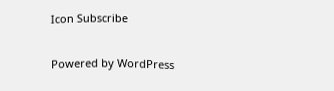Icon Subscribe

Powered by WordPress